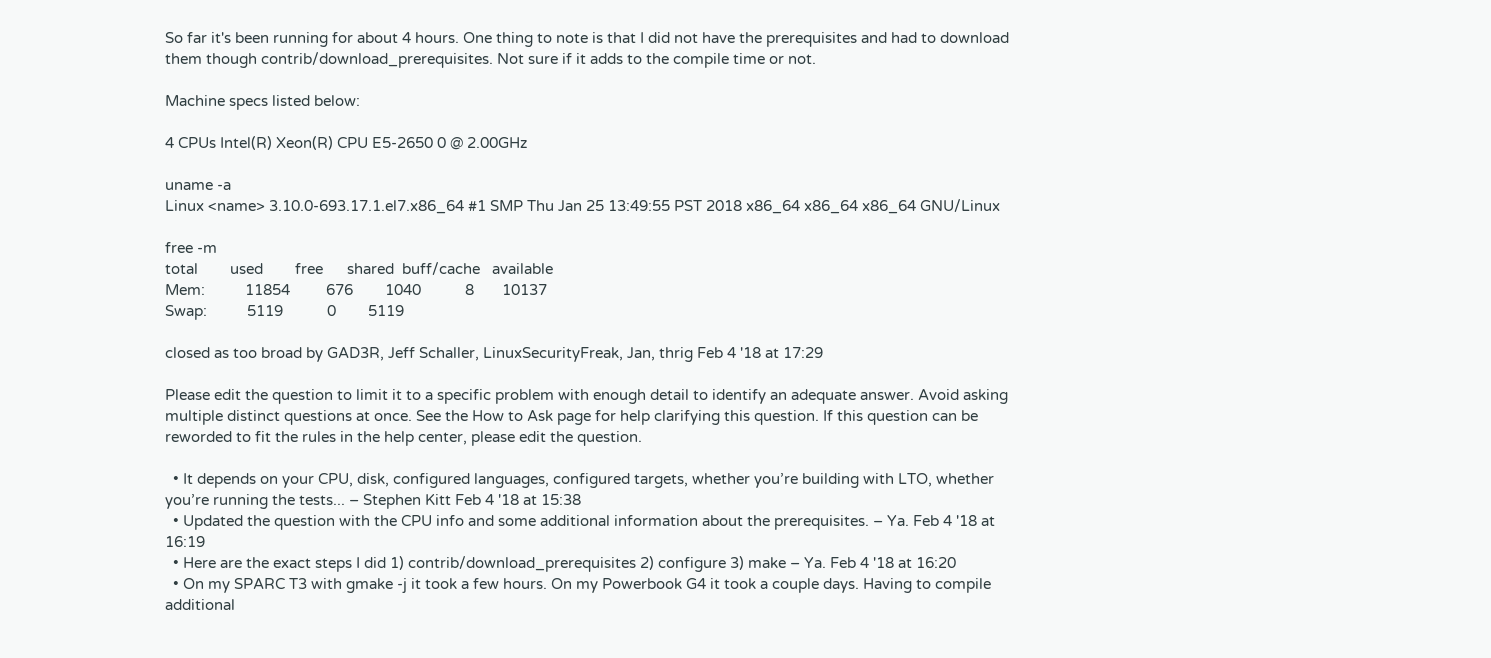So far it's been running for about 4 hours. One thing to note is that I did not have the prerequisites and had to download them though contrib/download_prerequisites. Not sure if it adds to the compile time or not.

Machine specs listed below:

4 CPUs Intel(R) Xeon(R) CPU E5-2650 0 @ 2.00GHz

uname -a
Linux <name> 3.10.0-693.17.1.el7.x86_64 #1 SMP Thu Jan 25 13:49:55 PST 2018 x86_64 x86_64 x86_64 GNU/Linux

free -m
total        used        free      shared  buff/cache   available
Mem:          11854         676        1040           8       10137
Swap:          5119           0        5119

closed as too broad by GAD3R, Jeff Schaller, LinuxSecurityFreak, Jan, thrig Feb 4 '18 at 17:29

Please edit the question to limit it to a specific problem with enough detail to identify an adequate answer. Avoid asking multiple distinct questions at once. See the How to Ask page for help clarifying this question. If this question can be reworded to fit the rules in the help center, please edit the question.

  • It depends on your CPU, disk, configured languages, configured targets, whether you’re building with LTO, whether you’re running the tests... – Stephen Kitt Feb 4 '18 at 15:38
  • Updated the question with the CPU info and some additional information about the prerequisites. – Ya. Feb 4 '18 at 16:19
  • Here are the exact steps I did 1) contrib/download_prerequisites 2) configure 3) make – Ya. Feb 4 '18 at 16:20
  • On my SPARC T3 with gmake -j it took a few hours. On my Powerbook G4 it took a couple days. Having to compile additional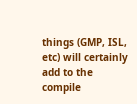things (GMP, ISL, etc) will certainly add to the compile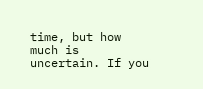time, but how much is uncertain. If you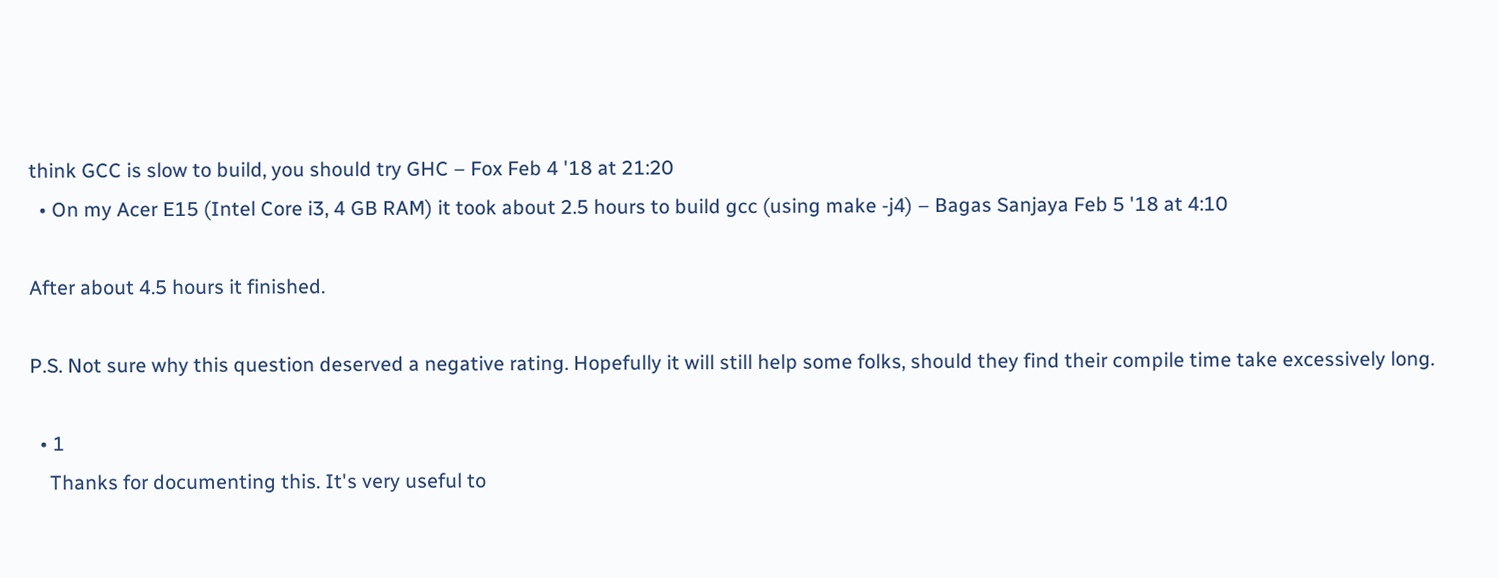think GCC is slow to build, you should try GHC – Fox Feb 4 '18 at 21:20
  • On my Acer E15 (Intel Core i3, 4 GB RAM) it took about 2.5 hours to build gcc (using make -j4) – Bagas Sanjaya Feb 5 '18 at 4:10

After about 4.5 hours it finished.

P.S. Not sure why this question deserved a negative rating. Hopefully it will still help some folks, should they find their compile time take excessively long.

  • 1
    Thanks for documenting this. It's very useful to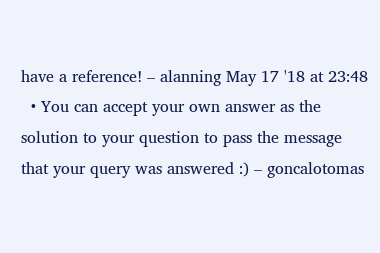have a reference! – alanning May 17 '18 at 23:48
  • You can accept your own answer as the solution to your question to pass the message that your query was answered :) – goncalotomas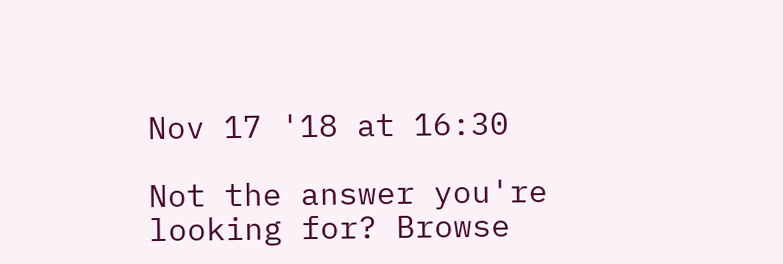Nov 17 '18 at 16:30

Not the answer you're looking for? Browse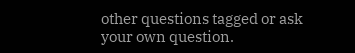other questions tagged or ask your own question.